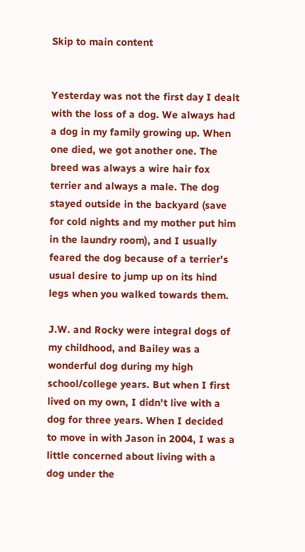Skip to main content


Yesterday was not the first day I dealt with the loss of a dog. We always had a dog in my family growing up. When one died, we got another one. The breed was always a wire hair fox terrier and always a male. The dog stayed outside in the backyard (save for cold nights and my mother put him in the laundry room), and I usually feared the dog because of a terrier's usual desire to jump up on its hind legs when you walked towards them.

J.W. and Rocky were integral dogs of my childhood, and Bailey was a wonderful dog during my high school/college years. But when I first lived on my own, I didn't live with a dog for three years. When I decided to move in with Jason in 2004, I was a little concerned about living with a dog under the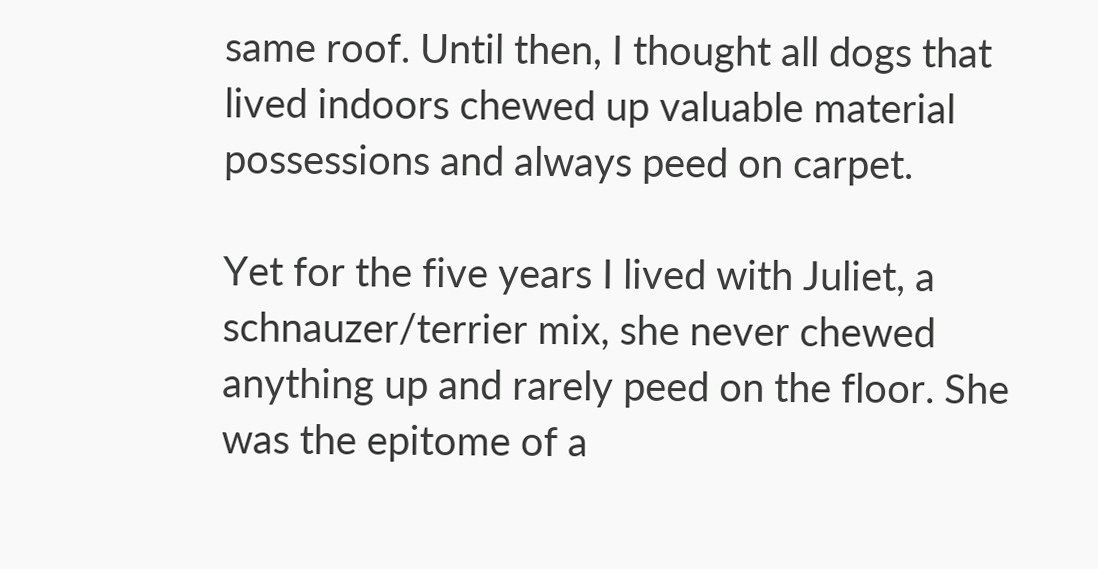same roof. Until then, I thought all dogs that lived indoors chewed up valuable material possessions and always peed on carpet.

Yet for the five years I lived with Juliet, a schnauzer/terrier mix, she never chewed anything up and rarely peed on the floor. She was the epitome of a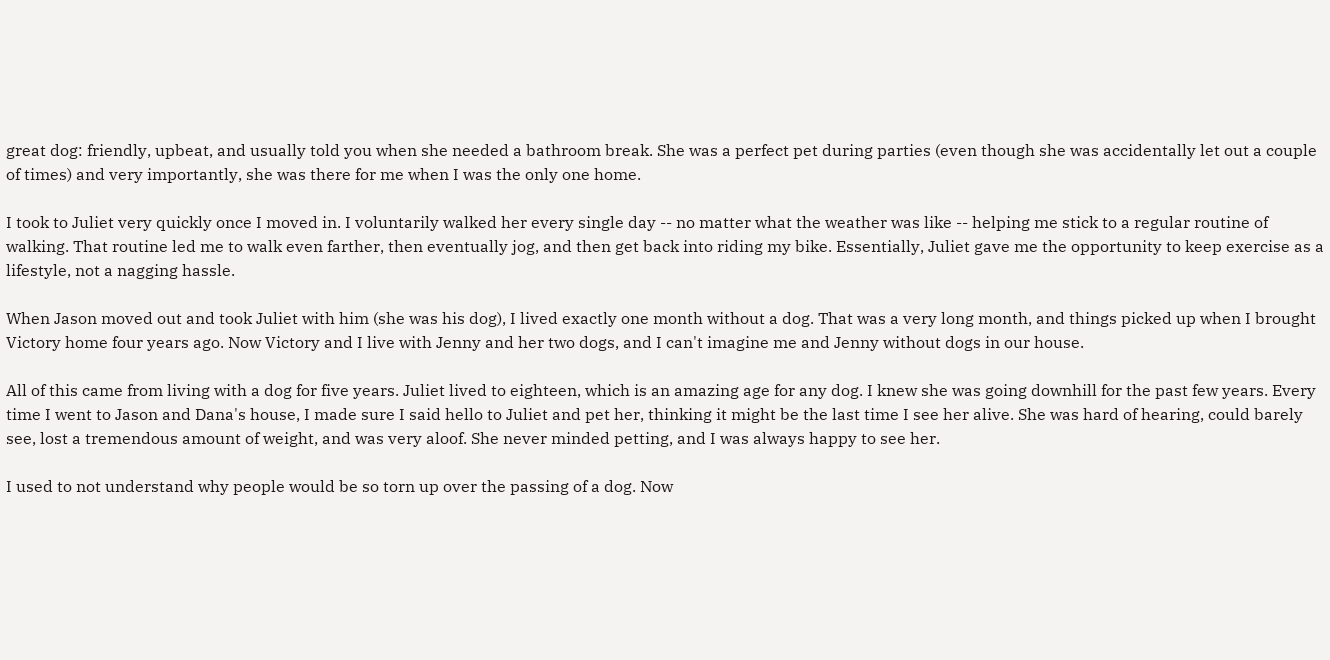great dog: friendly, upbeat, and usually told you when she needed a bathroom break. She was a perfect pet during parties (even though she was accidentally let out a couple of times) and very importantly, she was there for me when I was the only one home.

I took to Juliet very quickly once I moved in. I voluntarily walked her every single day -- no matter what the weather was like -- helping me stick to a regular routine of walking. That routine led me to walk even farther, then eventually jog, and then get back into riding my bike. Essentially, Juliet gave me the opportunity to keep exercise as a lifestyle, not a nagging hassle.

When Jason moved out and took Juliet with him (she was his dog), I lived exactly one month without a dog. That was a very long month, and things picked up when I brought Victory home four years ago. Now Victory and I live with Jenny and her two dogs, and I can't imagine me and Jenny without dogs in our house.

All of this came from living with a dog for five years. Juliet lived to eighteen, which is an amazing age for any dog. I knew she was going downhill for the past few years. Every time I went to Jason and Dana's house, I made sure I said hello to Juliet and pet her, thinking it might be the last time I see her alive. She was hard of hearing, could barely see, lost a tremendous amount of weight, and was very aloof. She never minded petting, and I was always happy to see her.

I used to not understand why people would be so torn up over the passing of a dog. Now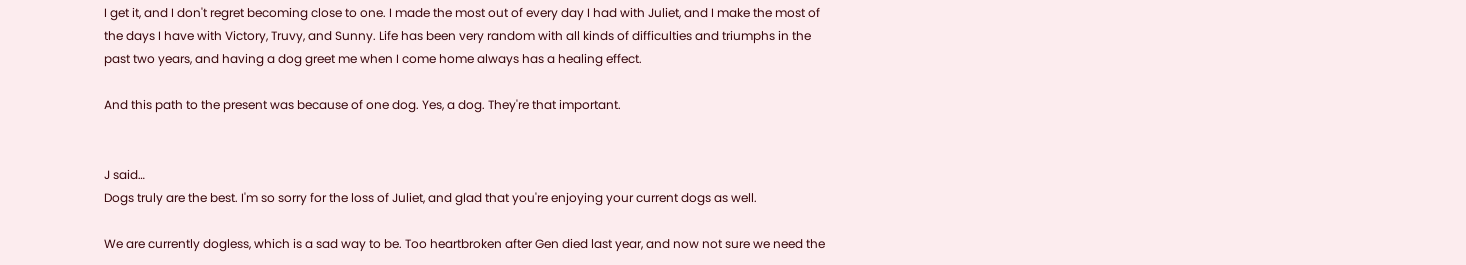I get it, and I don't regret becoming close to one. I made the most out of every day I had with Juliet, and I make the most of the days I have with Victory, Truvy, and Sunny. Life has been very random with all kinds of difficulties and triumphs in the past two years, and having a dog greet me when I come home always has a healing effect.

And this path to the present was because of one dog. Yes, a dog. They're that important.


J said…
Dogs truly are the best. I'm so sorry for the loss of Juliet, and glad that you're enjoying your current dogs as well.

We are currently dogless, which is a sad way to be. Too heartbroken after Gen died last year, and now not sure we need the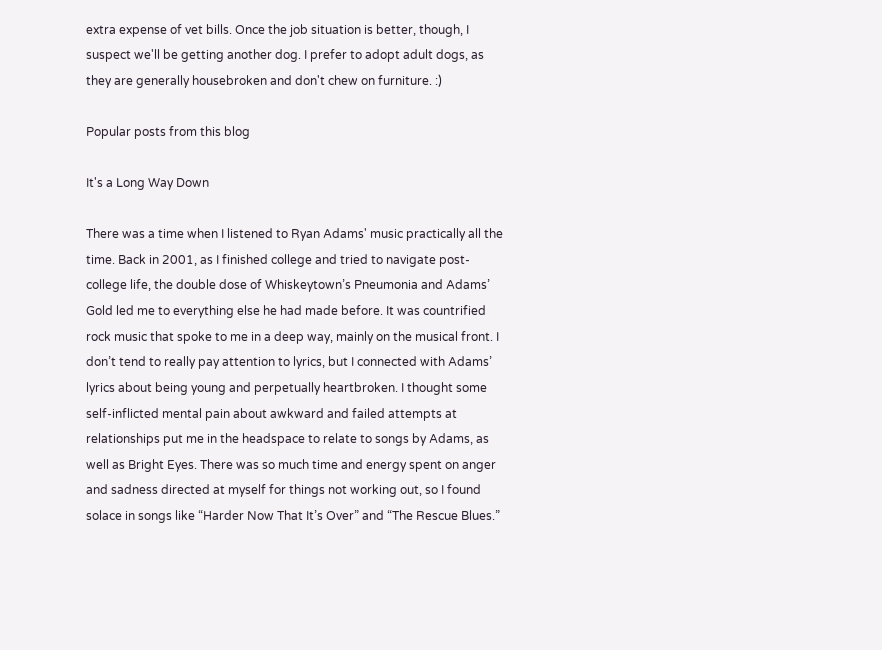extra expense of vet bills. Once the job situation is better, though, I suspect we'll be getting another dog. I prefer to adopt adult dogs, as they are generally housebroken and don't chew on furniture. :)

Popular posts from this blog

It's a Long Way Down

There was a time when I listened to Ryan Adams' music practically all the time. Back in 2001, as I finished college and tried to navigate post-college life, the double dose of Whiskeytown’s Pneumonia and Adams’ Gold led me to everything else he had made before. It was countrified rock music that spoke to me in a deep way, mainly on the musical front. I don’t tend to really pay attention to lyrics, but I connected with Adams’ lyrics about being young and perpetually heartbroken. I thought some self-inflicted mental pain about awkward and failed attempts at relationships put me in the headspace to relate to songs by Adams, as well as Bright Eyes. There was so much time and energy spent on anger and sadness directed at myself for things not working out, so I found solace in songs like “Harder Now That It’s Over” and “The Rescue Blues.”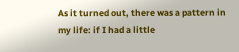As it turned out, there was a pattern in my life: if I had a little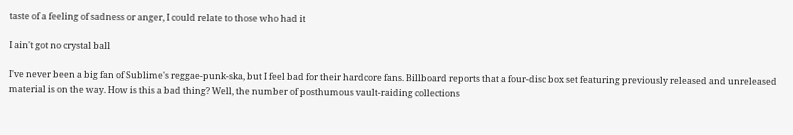taste of a feeling of sadness or anger, I could relate to those who had it

I ain't got no crystal ball

I've never been a big fan of Sublime's reggae-punk-ska, but I feel bad for their hardcore fans. Billboard reports that a four-disc box set featuring previously released and unreleased material is on the way. How is this a bad thing? Well, the number of posthumous vault-raiding collections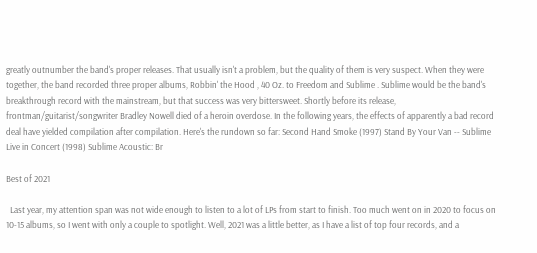greatly outnumber the band's proper releases. That usually isn't a problem, but the quality of them is very suspect. When they were together, the band recorded three proper albums, Robbin' the Hood , 40 Oz. to Freedom and Sublime . Sublime would be the band's breakthrough record with the mainstream, but that success was very bittersweet. Shortly before its release, frontman/guitarist/songwriter Bradley Nowell died of a heroin overdose. In the following years, the effects of apparently a bad record deal have yielded compilation after compilation. Here's the rundown so far: Second Hand Smoke (1997) Stand By Your Van -- Sublime Live in Concert (1998) Sublime Acoustic: Br

Best of 2021

  Last year, my attention span was not wide enough to listen to a lot of LPs from start to finish. Too much went on in 2020 to focus on 10-15 albums, so I went with only a couple to spotlight. Well, 2021 was a little better, as I have a list of top four records, and a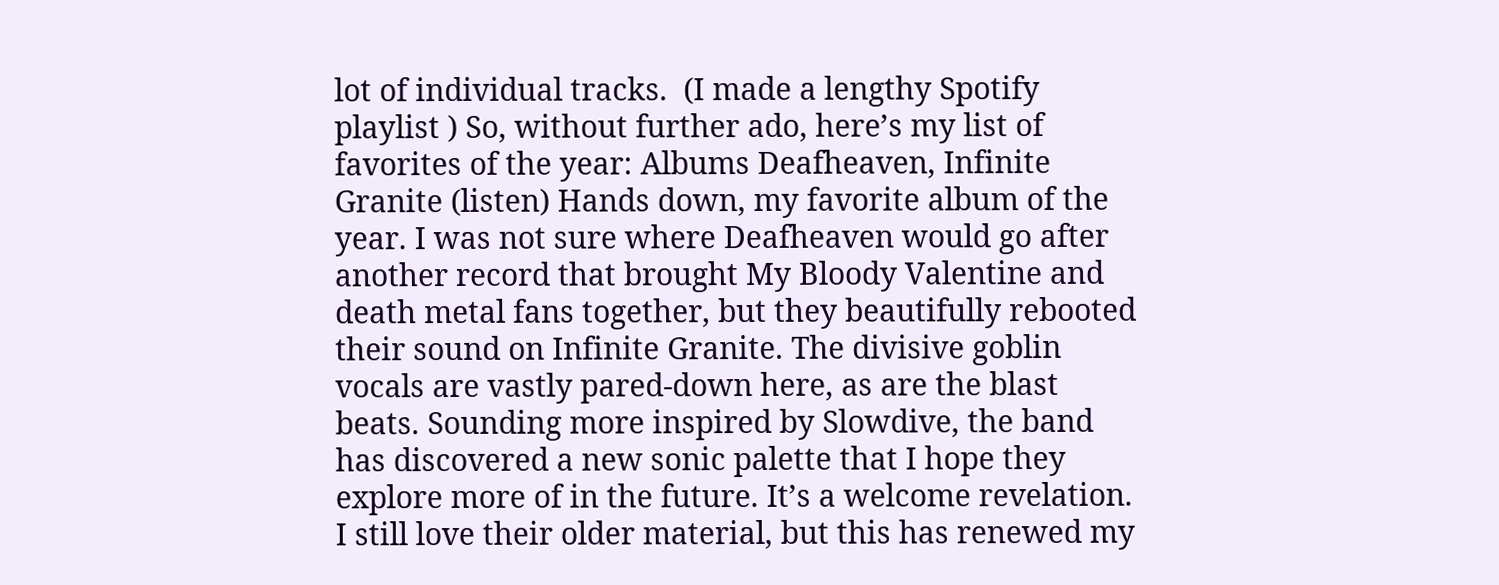lot of individual tracks.  (I made a lengthy Spotify playlist ) So, without further ado, here’s my list of favorites of the year: Albums Deafheaven, Infinite Granite (listen) Hands down, my favorite album of the year. I was not sure where Deafheaven would go after another record that brought My Bloody Valentine and death metal fans together, but they beautifully rebooted their sound on Infinite Granite. The divisive goblin vocals are vastly pared-down here, as are the blast beats. Sounding more inspired by Slowdive, the band has discovered a new sonic palette that I hope they explore more of in the future. It’s a welcome revelation. I still love their older material, but this has renewed my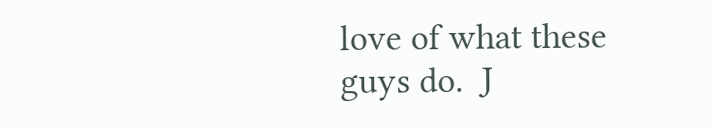love of what these guys do.  J